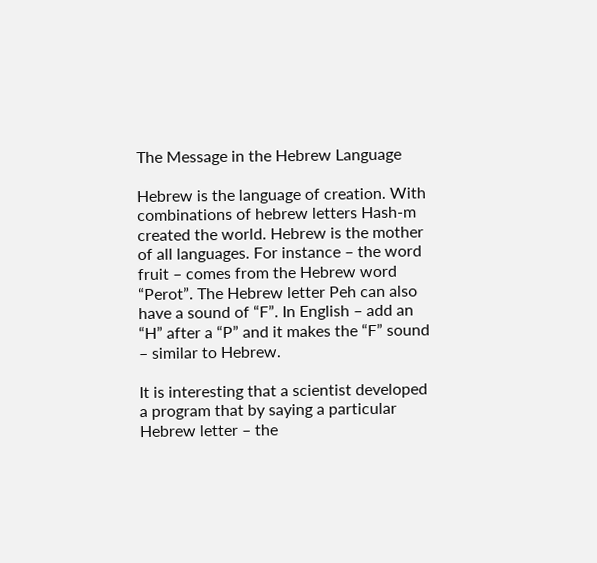The Message in the Hebrew Language

Hebrew is the language of creation. With combinations of hebrew letters Hash-m created the world. Hebrew is the mother of all languages. For instance – the word fruit – comes from the Hebrew word “Perot”. The Hebrew letter Peh can also have a sound of “F”. In English – add an “H” after a “P” and it makes the “F” sound – similar to Hebrew.

It is interesting that a scientist developed a program that by saying a particular Hebrew letter – the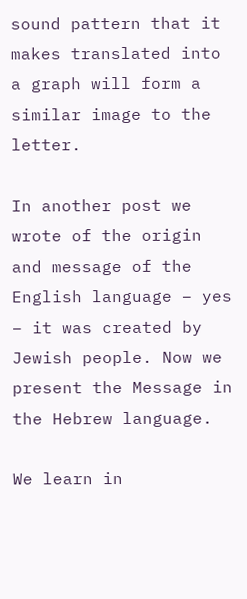sound pattern that it makes translated into a graph will form a similar image to the letter.

In another post we wrote of the origin and message of the English language – yes – it was created by Jewish people. Now we present the Message in the Hebrew language.

We learn in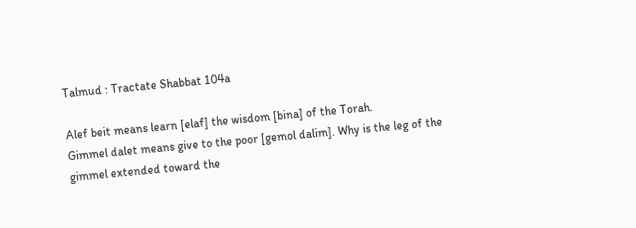Talmud : Tractate Shabbat 104a

Alef beit means learn [elaf] the wisdom [bina] of the Torah.
Gimmel dalet means give to the poor [gemol dalim]. Why is the leg of the gimmel extended toward the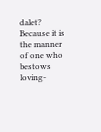dalet? Because it is the manner of one who bestows loving-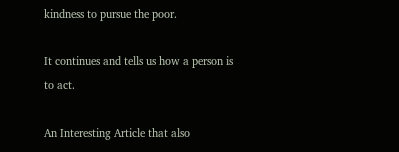kindness to pursue the poor.

It continues and tells us how a person is to act.

An Interesting Article that also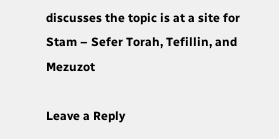discusses the topic is at a site for Stam – Sefer Torah, Tefillin, and Mezuzot

Leave a Reply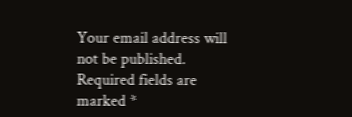Your email address will not be published. Required fields are marked *